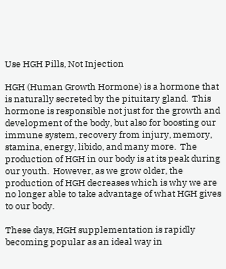Use HGH Pills, Not Injection

HGH (Human Growth Hormone) is a hormone that is naturally secreted by the pituitary gland.  This hormone is responsible not just for the growth and development of the body, but also for boosting our immune system, recovery from injury, memory, stamina, energy, libido, and many more.  The production of HGH in our body is at its peak during our youth.  However, as we grow older, the production of HGH decreases which is why we are no longer able to take advantage of what HGH gives to our body.

These days, HGH supplementation is rapidly becoming popular as an ideal way in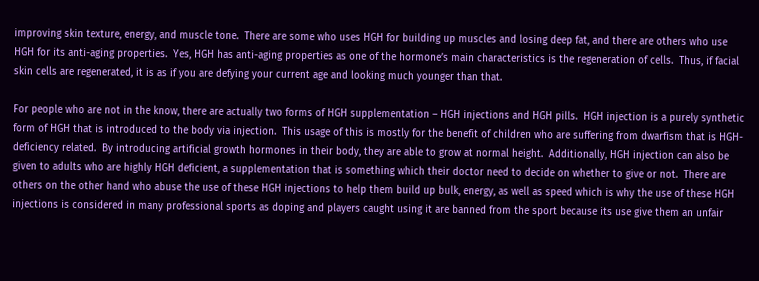improving skin texture, energy, and muscle tone.  There are some who uses HGH for building up muscles and losing deep fat, and there are others who use HGH for its anti-aging properties.  Yes, HGH has anti-aging properties as one of the hormone’s main characteristics is the regeneration of cells.  Thus, if facial skin cells are regenerated, it is as if you are defying your current age and looking much younger than that.

For people who are not in the know, there are actually two forms of HGH supplementation – HGH injections and HGH pills.  HGH injection is a purely synthetic form of HGH that is introduced to the body via injection.  This usage of this is mostly for the benefit of children who are suffering from dwarfism that is HGH-deficiency related.  By introducing artificial growth hormones in their body, they are able to grow at normal height.  Additionally, HGH injection can also be given to adults who are highly HGH deficient, a supplementation that is something which their doctor need to decide on whether to give or not.  There are others on the other hand who abuse the use of these HGH injections to help them build up bulk, energy, as well as speed which is why the use of these HGH injections is considered in many professional sports as doping and players caught using it are banned from the sport because its use give them an unfair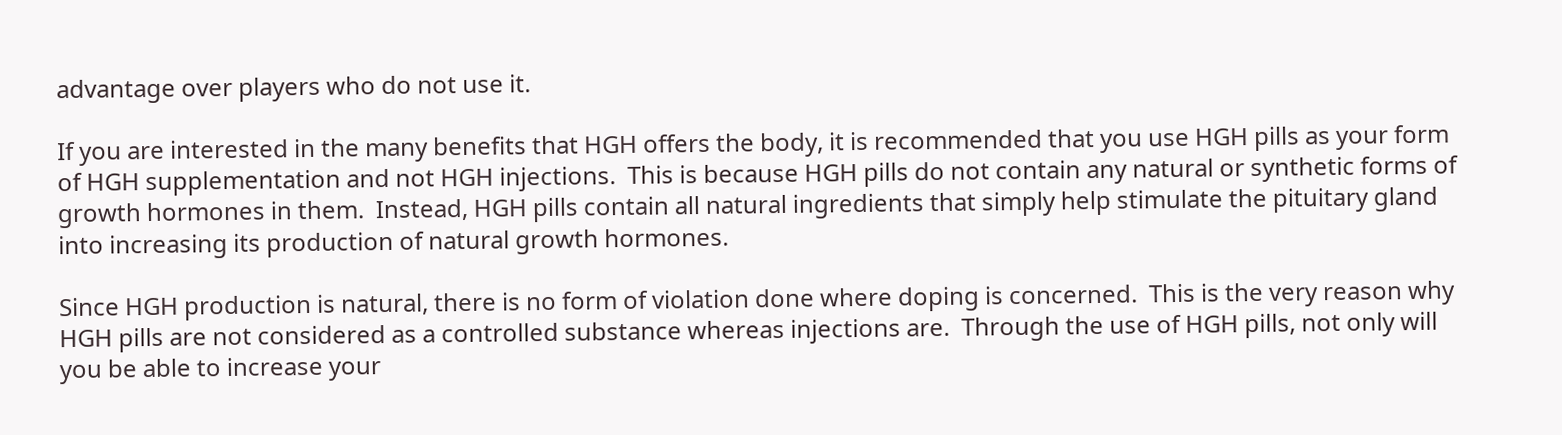advantage over players who do not use it.

If you are interested in the many benefits that HGH offers the body, it is recommended that you use HGH pills as your form of HGH supplementation and not HGH injections.  This is because HGH pills do not contain any natural or synthetic forms of growth hormones in them.  Instead, HGH pills contain all natural ingredients that simply help stimulate the pituitary gland into increasing its production of natural growth hormones.

Since HGH production is natural, there is no form of violation done where doping is concerned.  This is the very reason why HGH pills are not considered as a controlled substance whereas injections are.  Through the use of HGH pills, not only will you be able to increase your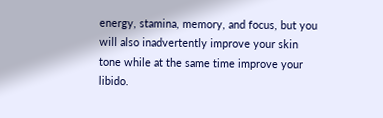energy, stamina, memory, and focus, but you will also inadvertently improve your skin tone while at the same time improve your libido.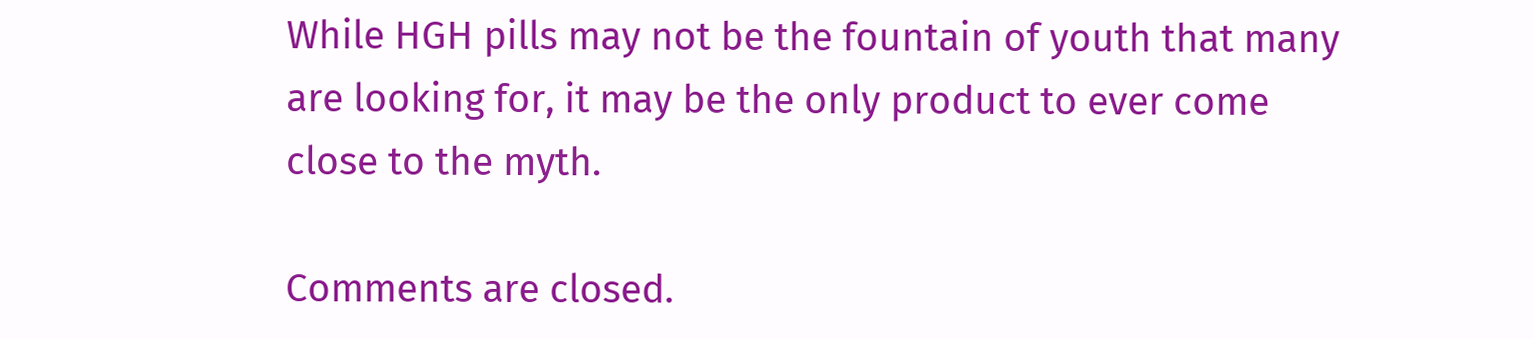While HGH pills may not be the fountain of youth that many are looking for, it may be the only product to ever come close to the myth.

Comments are closed.